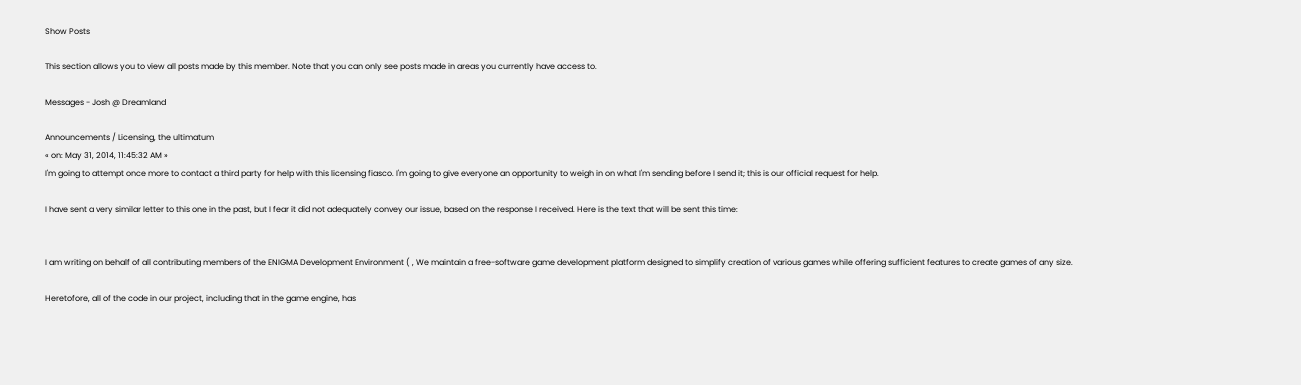Show Posts

This section allows you to view all posts made by this member. Note that you can only see posts made in areas you currently have access to.

Messages - Josh @ Dreamland

Announcements / Licensing, the ultimatum
« on: May 31, 2014, 11:45:32 AM »
I'm going to attempt once more to contact a third party for help with this licensing fiasco. I'm going to give everyone an opportunity to weigh in on what I'm sending before I send it; this is our official request for help.

I have sent a very similar letter to this one in the past, but I fear it did not adequately convey our issue, based on the response I received. Here is the text that will be sent this time:


I am writing on behalf of all contributing members of the ENIGMA Development Environment ( , We maintain a free-software game development platform designed to simplify creation of various games while offering sufficient features to create games of any size.

Heretofore, all of the code in our project, including that in the game engine, has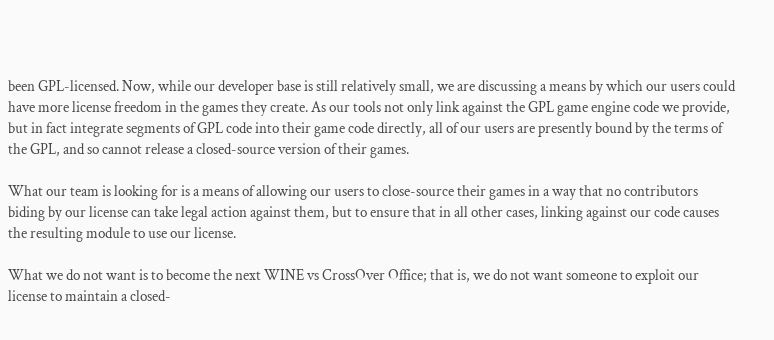been GPL-licensed. Now, while our developer base is still relatively small, we are discussing a means by which our users could have more license freedom in the games they create. As our tools not only link against the GPL game engine code we provide, but in fact integrate segments of GPL code into their game code directly, all of our users are presently bound by the terms of the GPL, and so cannot release a closed-source version of their games.

What our team is looking for is a means of allowing our users to close-source their games in a way that no contributors biding by our license can take legal action against them, but to ensure that in all other cases, linking against our code causes the resulting module to use our license.

What we do not want is to become the next WINE vs CrossOver Office; that is, we do not want someone to exploit our license to maintain a closed-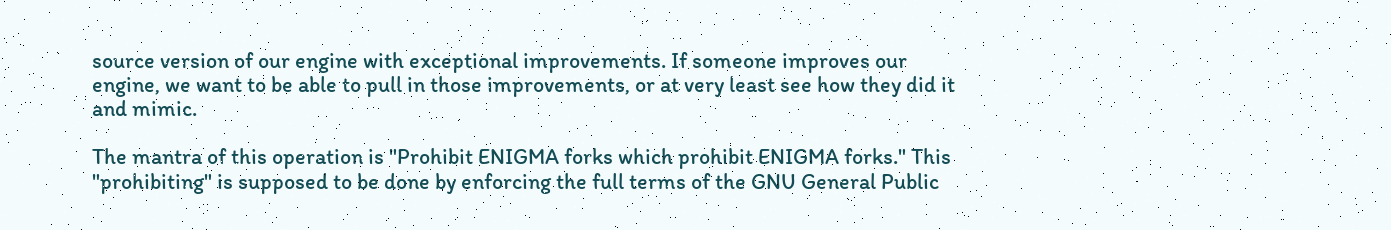source version of our engine with exceptional improvements. If someone improves our engine, we want to be able to pull in those improvements, or at very least see how they did it and mimic.

The mantra of this operation is "Prohibit ENIGMA forks which prohibit ENIGMA forks." This "prohibiting" is supposed to be done by enforcing the full terms of the GNU General Public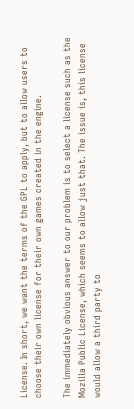License. In short, we want the terms of the GPL to apply, but to allow users to choose their own license for their own games created in the engine.

The immediately obvious answer to our problem is to select a license such as the Mozilla Public License, which seems to allow just that. The issue is, this license would allow a third party to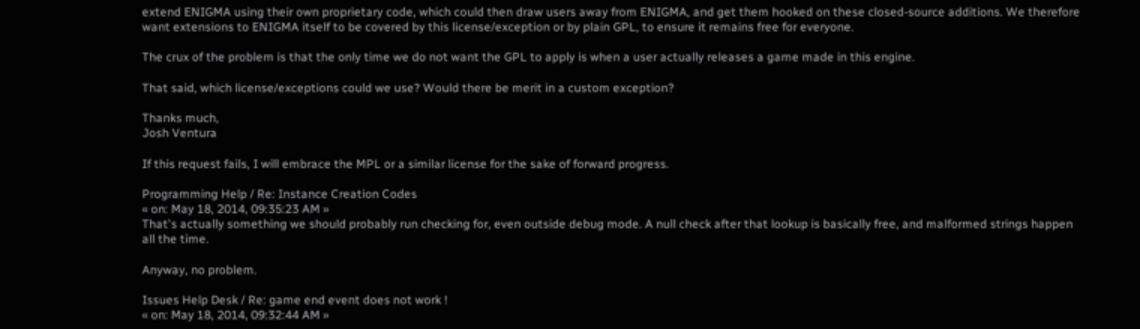extend ENIGMA using their own proprietary code, which could then draw users away from ENIGMA, and get them hooked on these closed-source additions. We therefore want extensions to ENIGMA itself to be covered by this license/exception or by plain GPL, to ensure it remains free for everyone.

The crux of the problem is that the only time we do not want the GPL to apply is when a user actually releases a game made in this engine.

That said, which license/exceptions could we use? Would there be merit in a custom exception?

Thanks much,
Josh Ventura

If this request fails, I will embrace the MPL or a similar license for the sake of forward progress.

Programming Help / Re: Instance Creation Codes
« on: May 18, 2014, 09:35:23 AM »
That's actually something we should probably run checking for, even outside debug mode. A null check after that lookup is basically free, and malformed strings happen all the time.

Anyway, no problem.

Issues Help Desk / Re: game end event does not work !
« on: May 18, 2014, 09:32:44 AM »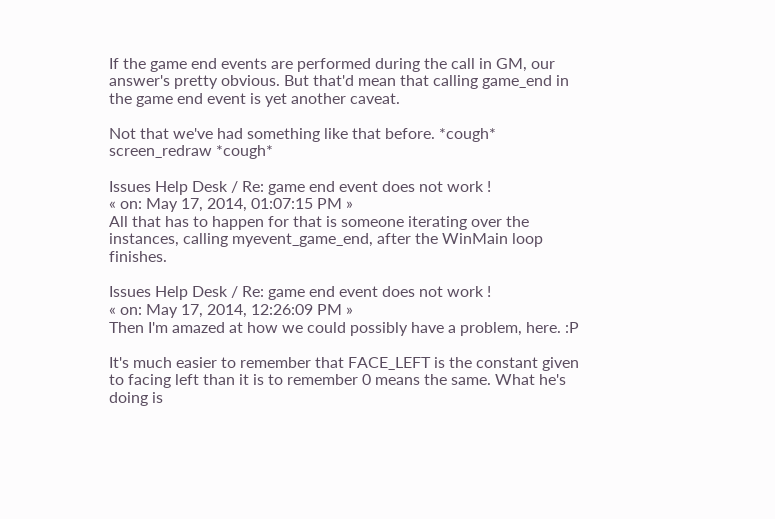If the game end events are performed during the call in GM, our answer's pretty obvious. But that'd mean that calling game_end in the game end event is yet another caveat.

Not that we've had something like that before. *cough* screen_redraw *cough*

Issues Help Desk / Re: game end event does not work !
« on: May 17, 2014, 01:07:15 PM »
All that has to happen for that is someone iterating over the instances, calling myevent_game_end, after the WinMain loop finishes.

Issues Help Desk / Re: game end event does not work !
« on: May 17, 2014, 12:26:09 PM »
Then I'm amazed at how we could possibly have a problem, here. :P

It's much easier to remember that FACE_LEFT is the constant given to facing left than it is to remember 0 means the same. What he's doing is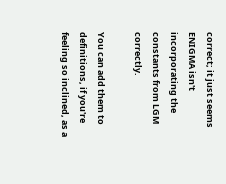correct; it just seems ENIGMA isn't incorporating the constants from LGM correctly.

You can add them to definitions, if you're feeling so inclined, as a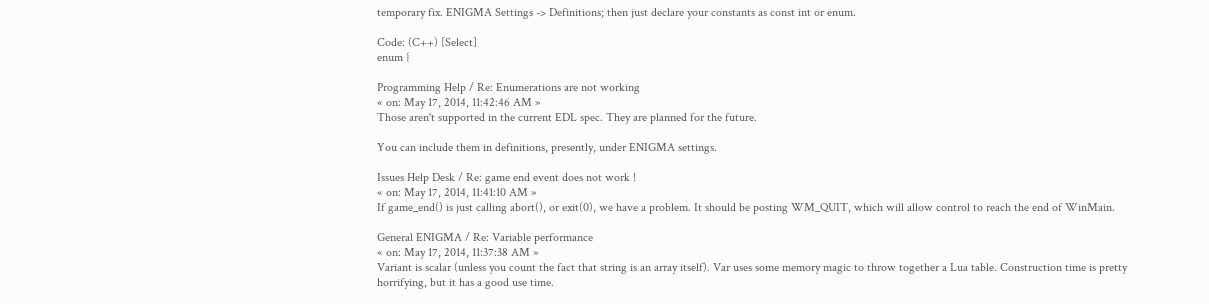temporary fix. ENIGMA Settings -> Definitions; then just declare your constants as const int or enum.

Code: (C++) [Select]
enum {

Programming Help / Re: Enumerations are not working
« on: May 17, 2014, 11:42:46 AM »
Those aren't supported in the current EDL spec. They are planned for the future.

You can include them in definitions, presently, under ENIGMA settings.

Issues Help Desk / Re: game end event does not work !
« on: May 17, 2014, 11:41:10 AM »
If game_end() is just calling abort(), or exit(0), we have a problem. It should be posting WM_QUIT, which will allow control to reach the end of WinMain.

General ENIGMA / Re: Variable performance
« on: May 17, 2014, 11:37:38 AM »
Variant is scalar (unless you count the fact that string is an array itself). Var uses some memory magic to throw together a Lua table. Construction time is pretty horrifying, but it has a good use time.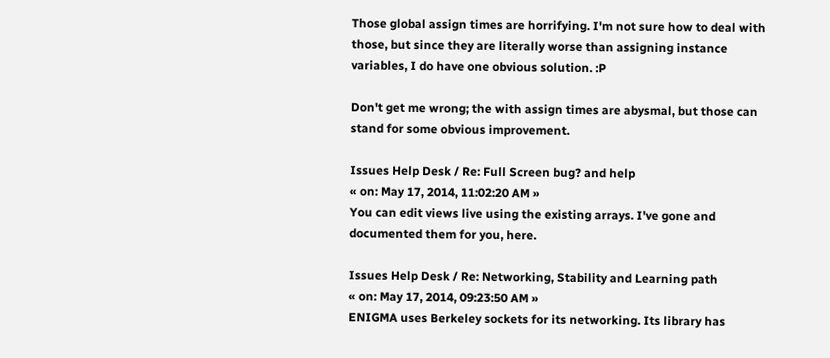Those global assign times are horrifying. I'm not sure how to deal with those, but since they are literally worse than assigning instance variables, I do have one obvious solution. :P

Don't get me wrong; the with assign times are abysmal, but those can stand for some obvious improvement.

Issues Help Desk / Re: Full Screen bug? and help
« on: May 17, 2014, 11:02:20 AM »
You can edit views live using the existing arrays. I've gone and documented them for you, here.

Issues Help Desk / Re: Networking, Stability and Learning path
« on: May 17, 2014, 09:23:50 AM »
ENIGMA uses Berkeley sockets for its networking. Its library has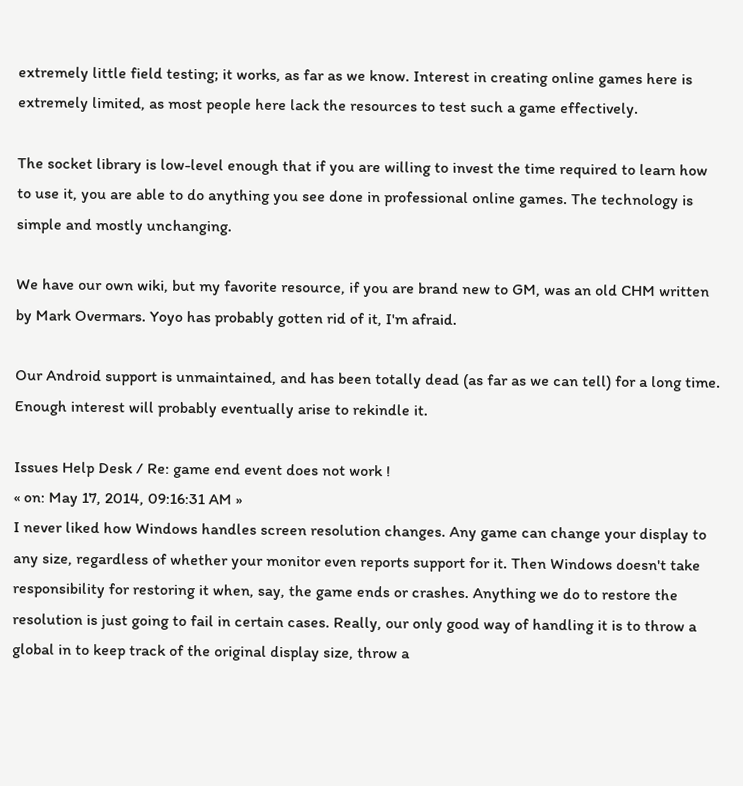extremely little field testing; it works, as far as we know. Interest in creating online games here is extremely limited, as most people here lack the resources to test such a game effectively.

The socket library is low-level enough that if you are willing to invest the time required to learn how to use it, you are able to do anything you see done in professional online games. The technology is simple and mostly unchanging.

We have our own wiki, but my favorite resource, if you are brand new to GM, was an old CHM written by Mark Overmars. Yoyo has probably gotten rid of it, I'm afraid.

Our Android support is unmaintained, and has been totally dead (as far as we can tell) for a long time. Enough interest will probably eventually arise to rekindle it.

Issues Help Desk / Re: game end event does not work !
« on: May 17, 2014, 09:16:31 AM »
I never liked how Windows handles screen resolution changes. Any game can change your display to any size, regardless of whether your monitor even reports support for it. Then Windows doesn't take responsibility for restoring it when, say, the game ends or crashes. Anything we do to restore the resolution is just going to fail in certain cases. Really, our only good way of handling it is to throw a global in to keep track of the original display size, throw a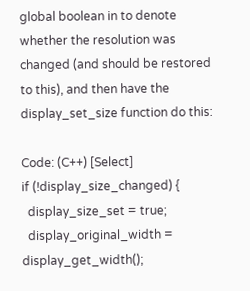global boolean in to denote whether the resolution was changed (and should be restored to this), and then have the display_set_size function do this:

Code: (C++) [Select]
if (!display_size_changed) {
  display_size_set = true;
  display_original_width = display_get_width();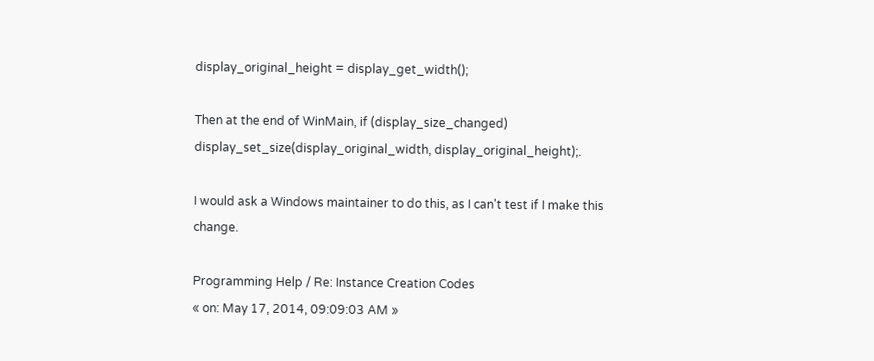display_original_height = display_get_width();

Then at the end of WinMain, if (display_size_changed) display_set_size(display_original_width, display_original_height);.

I would ask a Windows maintainer to do this, as I can't test if I make this change.

Programming Help / Re: Instance Creation Codes
« on: May 17, 2014, 09:09:03 AM »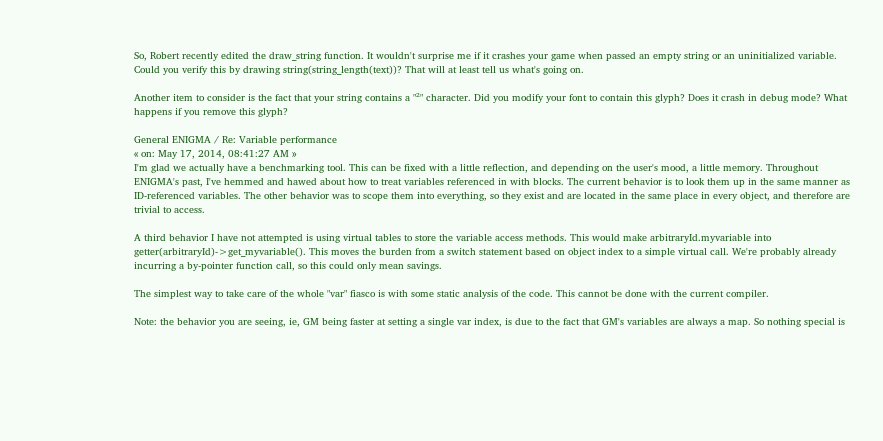So, Robert recently edited the draw_string function. It wouldn't surprise me if it crashes your game when passed an empty string or an uninitialized variable. Could you verify this by drawing string(string_length(text))? That will at least tell us what's going on.

Another item to consider is the fact that your string contains a "²" character. Did you modify your font to contain this glyph? Does it crash in debug mode? What happens if you remove this glyph?

General ENIGMA / Re: Variable performance
« on: May 17, 2014, 08:41:27 AM »
I'm glad we actually have a benchmarking tool. This can be fixed with a little reflection, and depending on the user's mood, a little memory. Throughout ENIGMA's past, I've hemmed and hawed about how to treat variables referenced in with blocks. The current behavior is to look them up in the same manner as ID-referenced variables. The other behavior was to scope them into everything, so they exist and are located in the same place in every object, and therefore are trivial to access.

A third behavior I have not attempted is using virtual tables to store the variable access methods. This would make arbitraryId.myvariable into getter(arbitraryId)->get_myvariable(). This moves the burden from a switch statement based on object index to a simple virtual call. We're probably already incurring a by-pointer function call, so this could only mean savings.

The simplest way to take care of the whole "var" fiasco is with some static analysis of the code. This cannot be done with the current compiler.

Note: the behavior you are seeing, ie, GM being faster at setting a single var index, is due to the fact that GM's variables are always a map. So nothing special is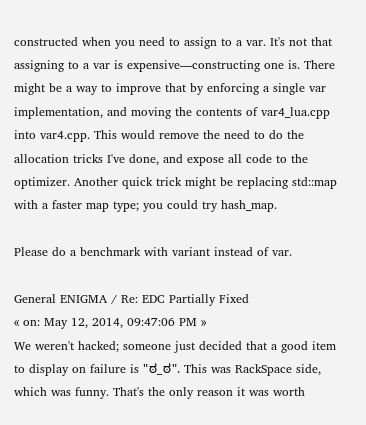constructed when you need to assign to a var. It's not that assigning to a var is expensive—constructing one is. There might be a way to improve that by enforcing a single var implementation, and moving the contents of var4_lua.cpp into var4.cpp. This would remove the need to do the allocation tricks I've done, and expose all code to the optimizer. Another quick trick might be replacing std::map with a faster map type; you could try hash_map.

Please do a benchmark with variant instead of var.

General ENIGMA / Re: EDC Partially Fixed
« on: May 12, 2014, 09:47:06 PM »
We weren't hacked; someone just decided that a good item to display on failure is "ಠ_ಠ". This was RackSpace side, which was funny. That's the only reason it was worth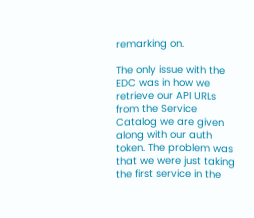remarking on.

The only issue with the EDC was in how we retrieve our API URLs from the Service Catalog we are given along with our auth token. The problem was that we were just taking the first service in the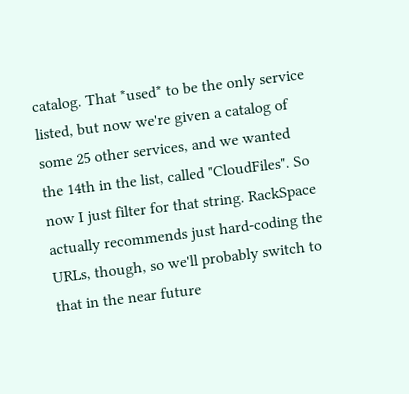catalog. That *used* to be the only service listed, but now we're given a catalog of some 25 other services, and we wanted the 14th in the list, called "CloudFiles". So now I just filter for that string. RackSpace actually recommends just hard-coding the URLs, though, so we'll probably switch to that in the near future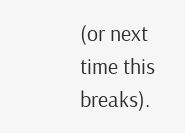(or next time this breaks).